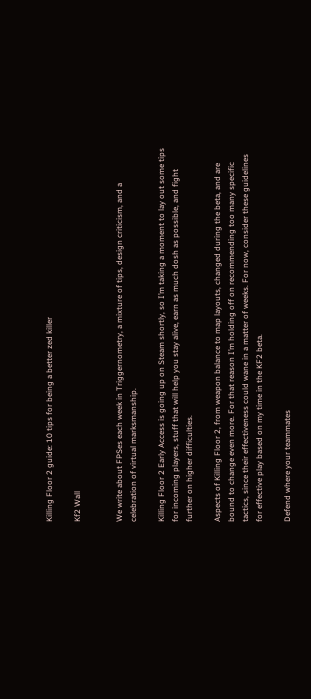Killing Floor 2 guide: 10 tips for being a better zed killer

Kf2 Wall


We write about FPSes each week in Triggernometry, a mixture of tips, design criticism, and a celebration of virtual marksmanship.

Killing Floor 2 Early Access is going up on Steam shortly, so I’m taking a moment to lay out some tips for incoming players, stuff that will help you stay alive, earn as much dosh as possible, and fight further on higher difficulties.

Aspects of Killing Floor 2, from weapon balance to map layouts, changed during the beta, and are bound to change even more. For that reason I’m holding off on recommending too many specific tactics, since their effectiveness could wane in a matter of weeks. For now, consider these guidelines for effective play based on my time in the KF2 beta.

Defend where your teammates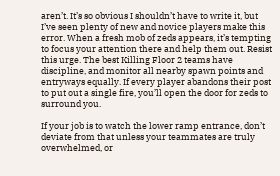aren’t. It’s so obvious I shouldn’t have to write it, but I’ve seen plenty of new and novice players make this error. When a fresh mob of zeds appears, it’s tempting to focus your attention there and help them out. Resist this urge. The best Killing Floor 2 teams have discipline, and monitor all nearby spawn points and entryways equally. If every player abandons their post to put out a single fire, you’ll open the door for zeds to surround you.

If your job is to watch the lower ramp entrance, don’t deviate from that unless your teammates are truly overwhelmed, or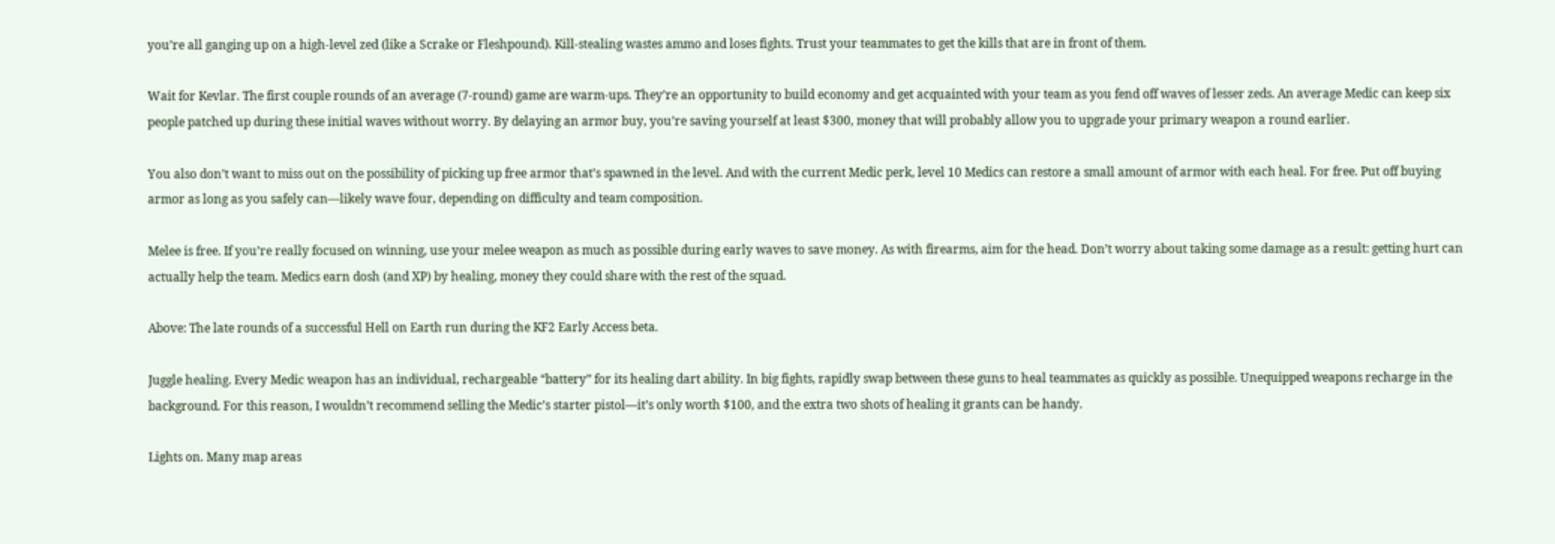you’re all ganging up on a high-level zed (like a Scrake or Fleshpound). Kill-stealing wastes ammo and loses fights. Trust your teammates to get the kills that are in front of them.

Wait for Kevlar. The first couple rounds of an average (7-round) game are warm-ups. They’re an opportunity to build economy and get acquainted with your team as you fend off waves of lesser zeds. An average Medic can keep six people patched up during these initial waves without worry. By delaying an armor buy, you’re saving yourself at least $300, money that will probably allow you to upgrade your primary weapon a round earlier.

You also don’t want to miss out on the possibility of picking up free armor that’s spawned in the level. And with the current Medic perk, level 10 Medics can restore a small amount of armor with each heal. For free. Put off buying armor as long as you safely can—likely wave four, depending on difficulty and team composition.

Melee is free. If you’re really focused on winning, use your melee weapon as much as possible during early waves to save money. As with firearms, aim for the head. Don’t worry about taking some damage as a result: getting hurt can actually help the team. Medics earn dosh (and XP) by healing, money they could share with the rest of the squad.

Above: The late rounds of a successful Hell on Earth run during the KF2 Early Access beta.

Juggle healing. Every Medic weapon has an individual, rechargeable “battery” for its healing dart ability. In big fights, rapidly swap between these guns to heal teammates as quickly as possible. Unequipped weapons recharge in the background. For this reason, I wouldn’t recommend selling the Medic’s starter pistol—it’s only worth $100, and the extra two shots of healing it grants can be handy.

Lights on. Many map areas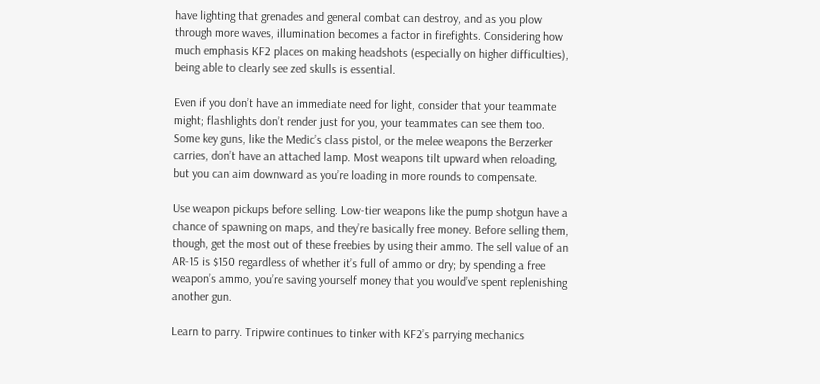have lighting that grenades and general combat can destroy, and as you plow through more waves, illumination becomes a factor in firefights. Considering how much emphasis KF2 places on making headshots (especially on higher difficulties), being able to clearly see zed skulls is essential.

Even if you don’t have an immediate need for light, consider that your teammate might; flashlights don’t render just for you, your teammates can see them too. Some key guns, like the Medic’s class pistol, or the melee weapons the Berzerker carries, don’t have an attached lamp. Most weapons tilt upward when reloading, but you can aim downward as you’re loading in more rounds to compensate.

Use weapon pickups before selling. Low-tier weapons like the pump shotgun have a chance of spawning on maps, and they’re basically free money. Before selling them, though, get the most out of these freebies by using their ammo. The sell value of an AR-15 is $150 regardless of whether it’s full of ammo or dry; by spending a free weapon’s ammo, you’re saving yourself money that you would’ve spent replenishing another gun.

Learn to parry. Tripwire continues to tinker with KF2’s parrying mechanics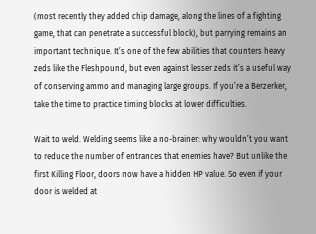(most recently they added chip damage, along the lines of a fighting game, that can penetrate a successful block), but parrying remains an important technique. It’s one of the few abilities that counters heavy zeds like the Fleshpound, but even against lesser zeds it’s a useful way of conserving ammo and managing large groups. If you’re a Berzerker, take the time to practice timing blocks at lower difficulties.

Wait to weld. Welding seems like a no-brainer: why wouldn’t you want to reduce the number of entrances that enemies have? But unlike the first Killing Floor, doors now have a hidden HP value. So even if your door is welded at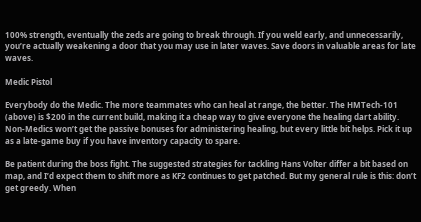100% strength, eventually the zeds are going to break through. If you weld early, and unnecessarily, you’re actually weakening a door that you may use in later waves. Save doors in valuable areas for late waves.

Medic Pistol

Everybody do the Medic. The more teammates who can heal at range, the better. The HMTech-101 (above) is $200 in the current build, making it a cheap way to give everyone the healing dart ability. Non-Medics won’t get the passive bonuses for administering healing, but every little bit helps. Pick it up as a late-game buy if you have inventory capacity to spare.

Be patient during the boss fight. The suggested strategies for tackling Hans Volter differ a bit based on map, and I’d expect them to shift more as KF2 continues to get patched. But my general rule is this: don’t get greedy. When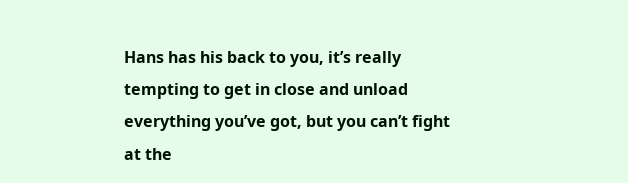Hans has his back to you, it’s really tempting to get in close and unload everything you’ve got, but you can’t fight at the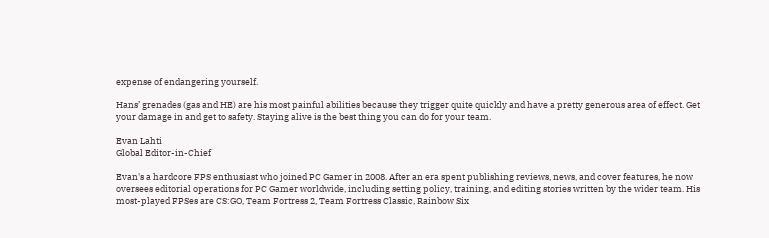expense of endangering yourself.

Hans’ grenades (gas and HE) are his most painful abilities because they trigger quite quickly and have a pretty generous area of effect. Get your damage in and get to safety. Staying alive is the best thing you can do for your team.

Evan Lahti
Global Editor-in-Chief

Evan's a hardcore FPS enthusiast who joined PC Gamer in 2008. After an era spent publishing reviews, news, and cover features, he now oversees editorial operations for PC Gamer worldwide, including setting policy, training, and editing stories written by the wider team. His most-played FPSes are CS:GO, Team Fortress 2, Team Fortress Classic, Rainbow Six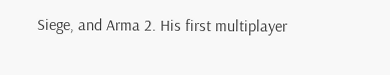Siege, and Arma 2. His first multiplayer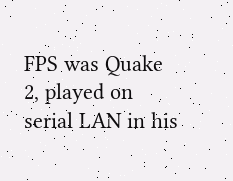FPS was Quake 2, played on serial LAN in his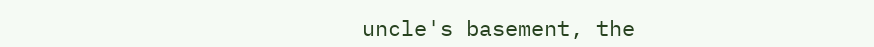uncle's basement, the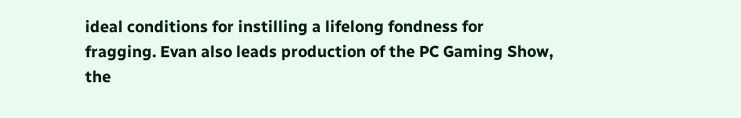ideal conditions for instilling a lifelong fondness for fragging. Evan also leads production of the PC Gaming Show, the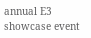annual E3 showcase event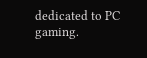dedicated to PC gaming.